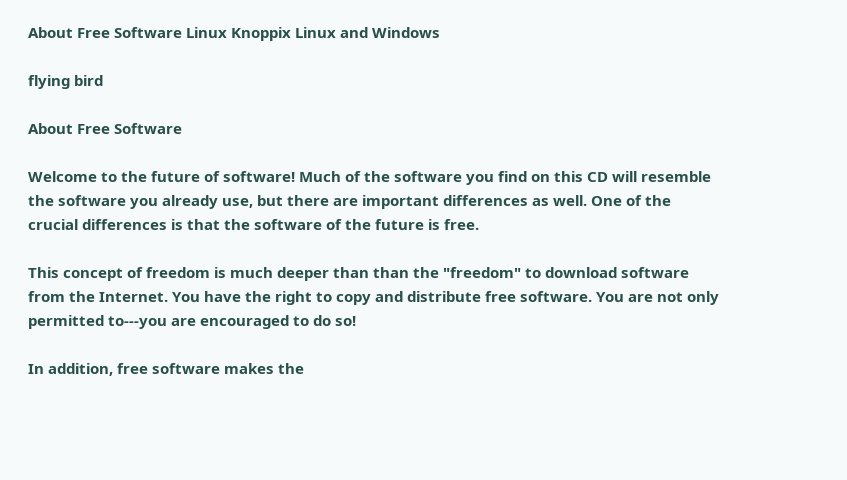About Free Software Linux Knoppix Linux and Windows

flying bird

About Free Software

Welcome to the future of software! Much of the software you find on this CD will resemble the software you already use, but there are important differences as well. One of the crucial differences is that the software of the future is free.

This concept of freedom is much deeper than than the "freedom" to download software from the Internet. You have the right to copy and distribute free software. You are not only permitted to---you are encouraged to do so!

In addition, free software makes the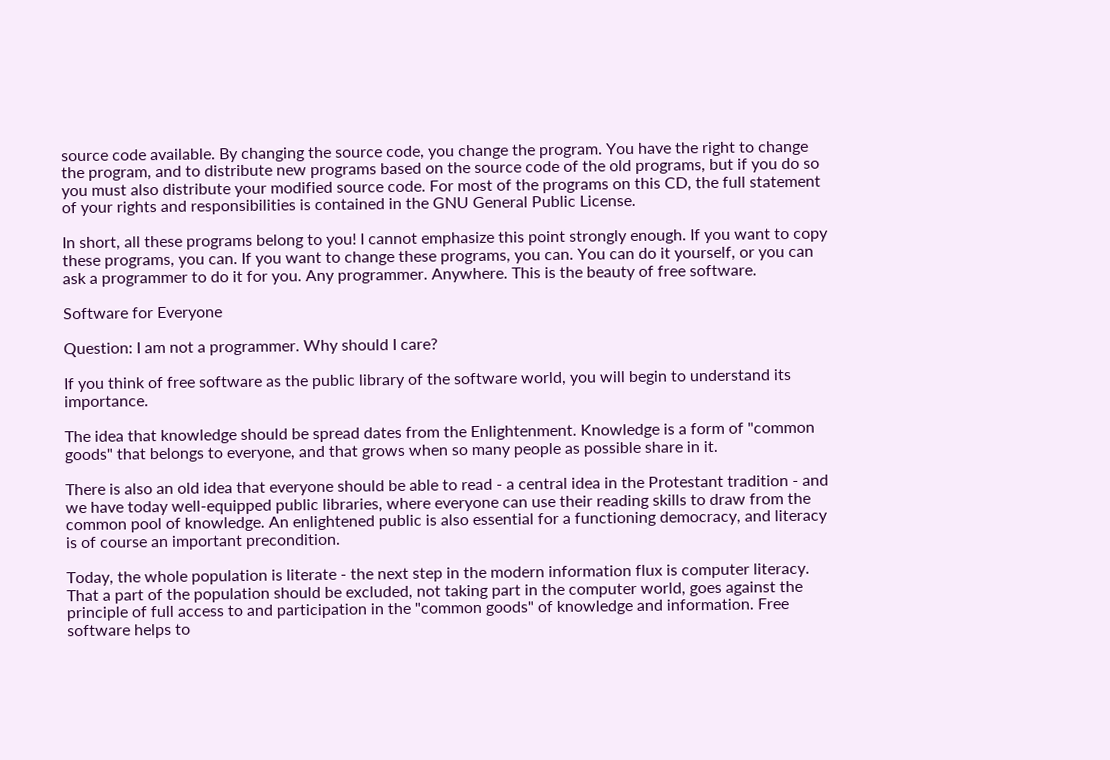source code available. By changing the source code, you change the program. You have the right to change the program, and to distribute new programs based on the source code of the old programs, but if you do so you must also distribute your modified source code. For most of the programs on this CD, the full statement of your rights and responsibilities is contained in the GNU General Public License.

In short, all these programs belong to you! I cannot emphasize this point strongly enough. If you want to copy these programs, you can. If you want to change these programs, you can. You can do it yourself, or you can ask a programmer to do it for you. Any programmer. Anywhere. This is the beauty of free software.

Software for Everyone

Question: I am not a programmer. Why should I care?

If you think of free software as the public library of the software world, you will begin to understand its importance.

The idea that knowledge should be spread dates from the Enlightenment. Knowledge is a form of "common goods" that belongs to everyone, and that grows when so many people as possible share in it.

There is also an old idea that everyone should be able to read - a central idea in the Protestant tradition - and we have today well-equipped public libraries, where everyone can use their reading skills to draw from the common pool of knowledge. An enlightened public is also essential for a functioning democracy, and literacy is of course an important precondition.

Today, the whole population is literate - the next step in the modern information flux is computer literacy. That a part of the population should be excluded, not taking part in the computer world, goes against the principle of full access to and participation in the "common goods" of knowledge and information. Free software helps to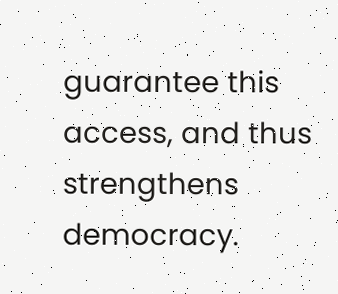guarantee this access, and thus strengthens democracy.